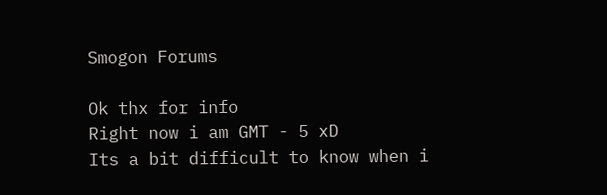Smogon Forums

Ok thx for info
Right now i am GMT - 5 xD
Its a bit difficult to know when i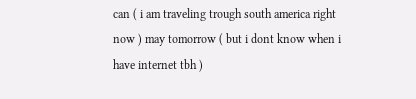can ( i am traveling trough south america right now ) may tomorrow ( but i dont know when i have internet tbh )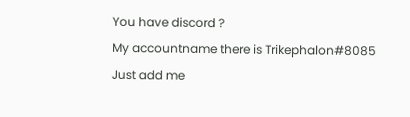You have discord ?
My accountname there is Trikephalon#8085
Just add me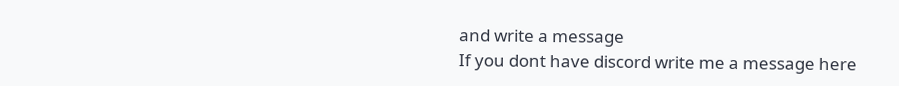and write a message
If you dont have discord write me a message here